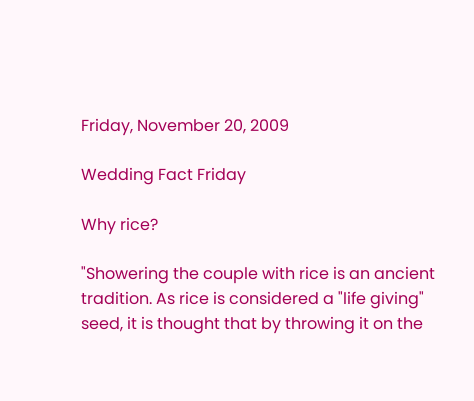Friday, November 20, 2009

Wedding Fact Friday

Why rice?

"Showering the couple with rice is an ancient tradition. As rice is considered a "life giving" seed, it is thought that by throwing it on the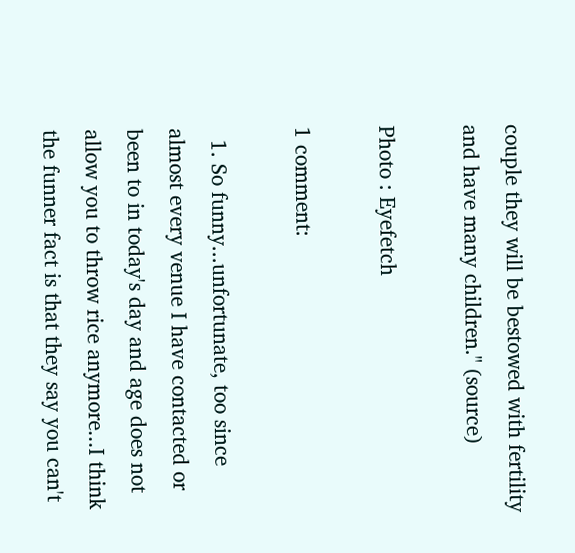couple they will be bestowed with fertility and have many children." (source)

Photo : Eyefetch

1 comment:

  1. So funny...unfortunate, too since almost every venue I have contacted or been to in today's day and age does not allow you to throw rice anymore...I think the funner fact is that they say you can't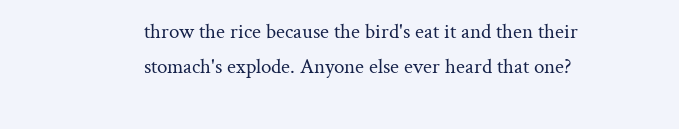throw the rice because the bird's eat it and then their stomach's explode. Anyone else ever heard that one?